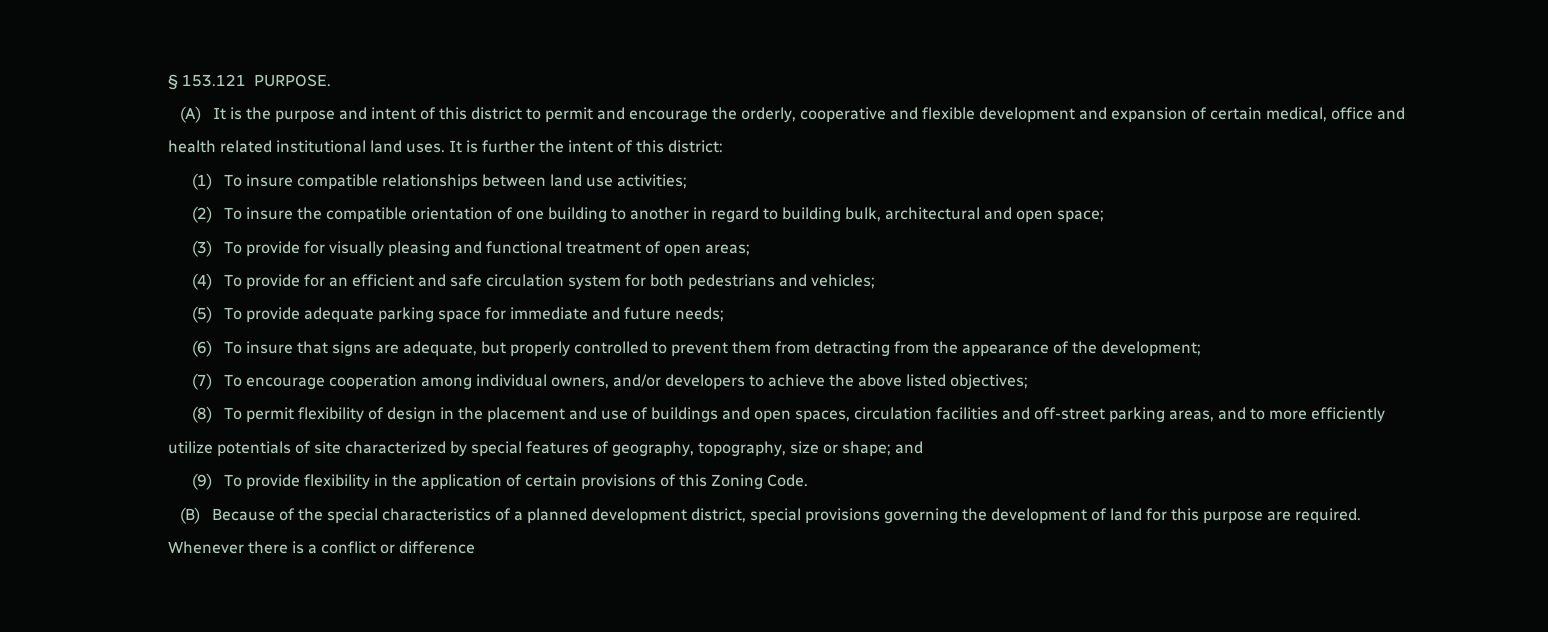§ 153.121  PURPOSE.
   (A)   It is the purpose and intent of this district to permit and encourage the orderly, cooperative and flexible development and expansion of certain medical, office and health related institutional land uses. It is further the intent of this district:
      (1)   To insure compatible relationships between land use activities;
      (2)   To insure the compatible orientation of one building to another in regard to building bulk, architectural and open space;
      (3)   To provide for visually pleasing and functional treatment of open areas;
      (4)   To provide for an efficient and safe circulation system for both pedestrians and vehicles;
      (5)   To provide adequate parking space for immediate and future needs;
      (6)   To insure that signs are adequate, but properly controlled to prevent them from detracting from the appearance of the development;
      (7)   To encourage cooperation among individual owners, and/or developers to achieve the above listed objectives;
      (8)   To permit flexibility of design in the placement and use of buildings and open spaces, circulation facilities and off-street parking areas, and to more efficiently utilize potentials of site characterized by special features of geography, topography, size or shape; and
      (9)   To provide flexibility in the application of certain provisions of this Zoning Code.
   (B)   Because of the special characteristics of a planned development district, special provisions governing the development of land for this purpose are required. Whenever there is a conflict or difference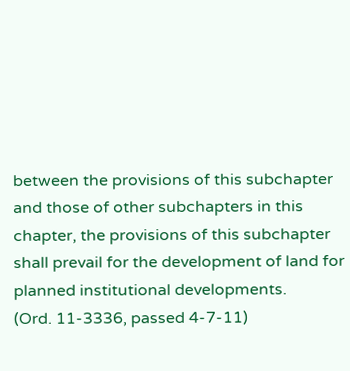between the provisions of this subchapter and those of other subchapters in this chapter, the provisions of this subchapter shall prevail for the development of land for planned institutional developments.
(Ord. 11-3336, passed 4-7-11)